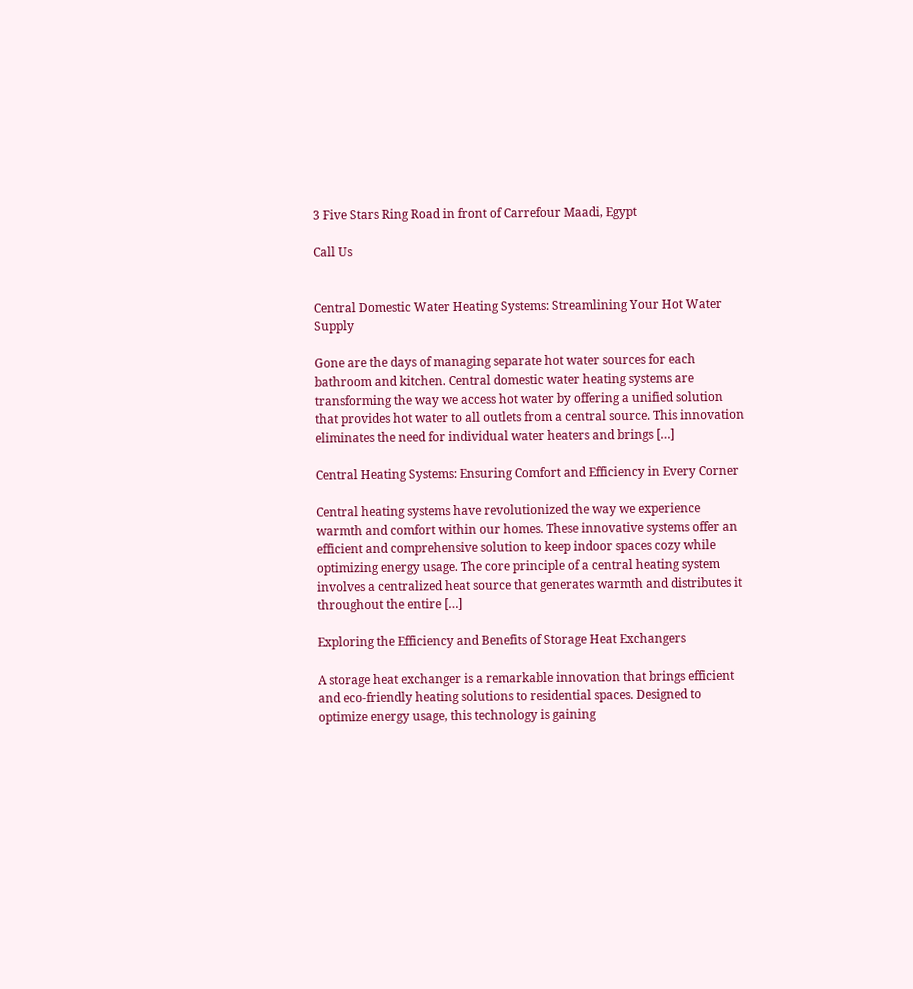3 Five Stars Ring Road in front of Carrefour Maadi, Egypt

Call Us


Central Domestic Water Heating Systems: Streamlining Your Hot Water Supply

Gone are the days of managing separate hot water sources for each bathroom and kitchen. Central domestic water heating systems are transforming the way we access hot water by offering a unified solution that provides hot water to all outlets from a central source. This innovation eliminates the need for individual water heaters and brings […]

Central Heating Systems: Ensuring Comfort and Efficiency in Every Corner

Central heating systems have revolutionized the way we experience warmth and comfort within our homes. These innovative systems offer an efficient and comprehensive solution to keep indoor spaces cozy while optimizing energy usage. The core principle of a central heating system involves a centralized heat source that generates warmth and distributes it throughout the entire […]

Exploring the Efficiency and Benefits of Storage Heat Exchangers

A storage heat exchanger is a remarkable innovation that brings efficient and eco-friendly heating solutions to residential spaces. Designed to optimize energy usage, this technology is gaining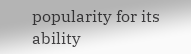popularity for its ability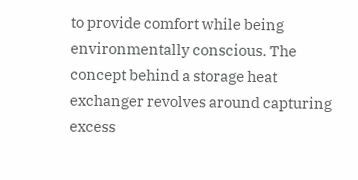to provide comfort while being environmentally conscious. The concept behind a storage heat exchanger revolves around capturing excess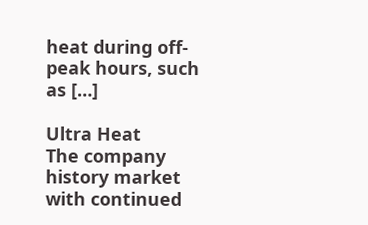heat during off-peak hours, such as […]

Ultra Heat
The company history market with continued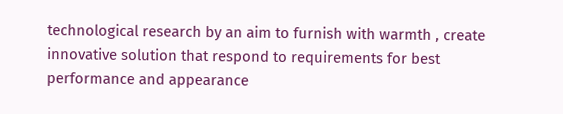technological research by an aim to furnish with warmth , create innovative solution that respond to requirements for best performance and appearance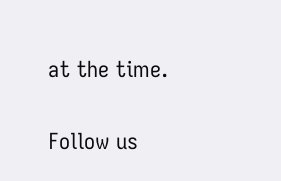at the time.


Follow us